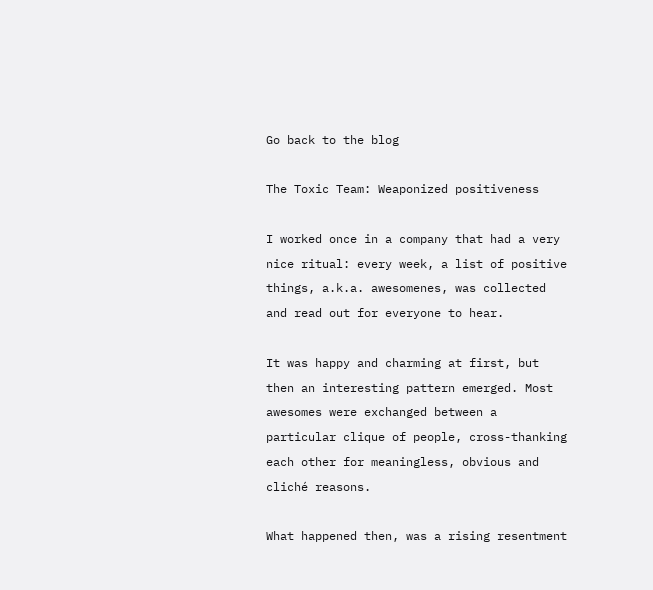Go back to the blog

The Toxic Team: Weaponized positiveness

I worked once in a company that had a very nice ritual: every week, a list of positive things, a.k.a. awesomenes, was collected and read out for everyone to hear.

It was happy and charming at first, but then an interesting pattern emerged. Most awesomes were exchanged between a particular clique of people, cross-thanking each other for meaningless, obvious and cliché reasons.

What happened then, was a rising resentment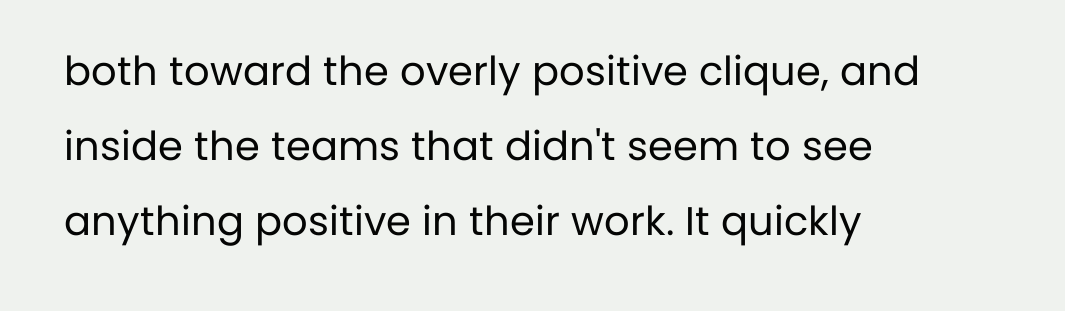both toward the overly positive clique, and inside the teams that didn't seem to see anything positive in their work. It quickly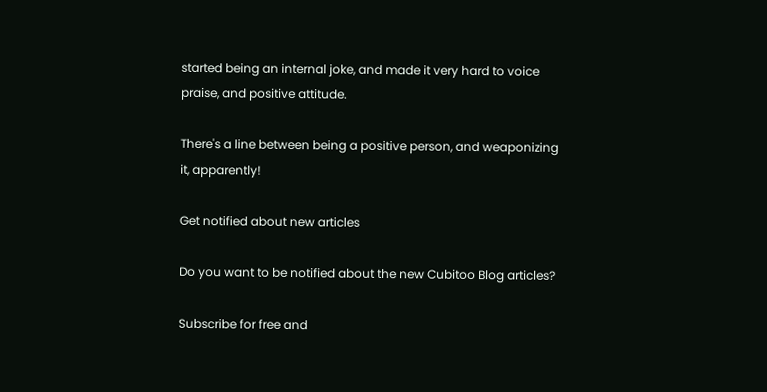started being an internal joke, and made it very hard to voice praise, and positive attitude.

There's a line between being a positive person, and weaponizing it, apparently!

Get notified about new articles

Do you want to be notified about the new Cubitoo Blog articles?

Subscribe for free and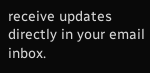receive updates directly in your email inbox.